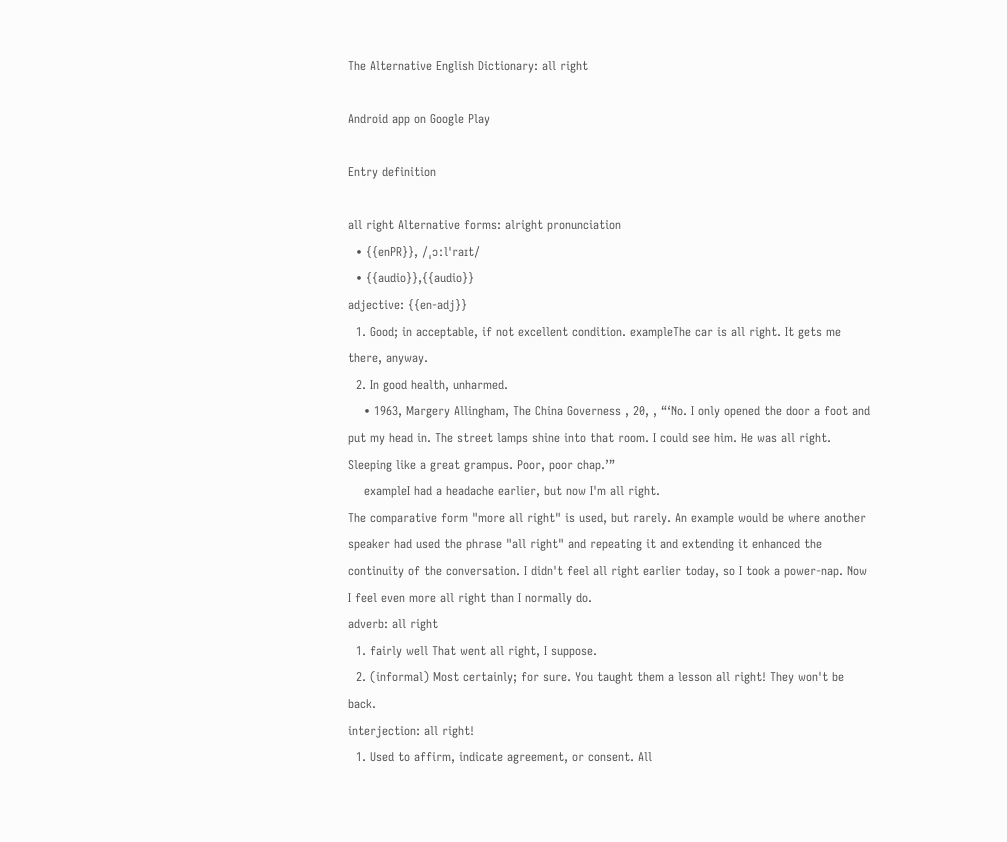The Alternative English Dictionary: all right

Android app on Google Play

Entry definition

all right Alternative forms: alright pronunciation
  • {{enPR}}, /ˌɔːlˈraɪt/
  • {{audio}},{{audio}}
adjective: {{en-adj}}
  1. Good; in acceptable, if not excellent condition. exampleThe car is all right. It gets me there, anyway.
  2. In good health, unharmed.
    • 1963, Margery Allingham, The China Governess , 20, , “‘No. I only opened the door a foot and put my head in. The street lamps shine into that room. I could see him. He was all right. Sleeping like a great grampus. Poor, poor chap.’”
    exampleI had a headache earlier, but now I'm all right.
The comparative form "more all right" is used, but rarely. An example would be where another speaker had used the phrase "all right" and repeating it and extending it enhanced the continuity of the conversation. I didn't feel all right earlier today, so I took a power-nap. Now I feel even more all right than I normally do.
adverb: all right
  1. fairly well That went all right, I suppose.
  2. (informal) Most certainly; for sure. You taught them a lesson all right! They won't be back.
interjection: all right!
  1. Used to affirm, indicate agreement, or consent. All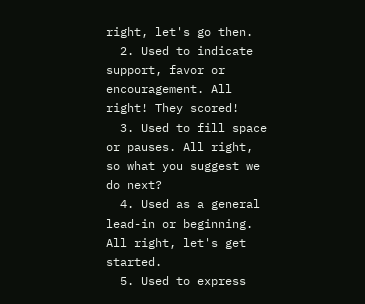right, let's go then.
  2. Used to indicate support, favor or encouragement. All right! They scored!
  3. Used to fill space or pauses. All right, so what you suggest we do next?
  4. Used as a general lead-in or beginning. All right, let's get started.
  5. Used to express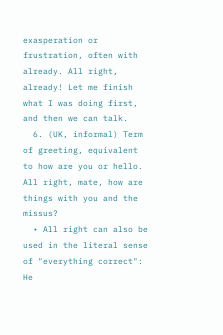exasperation or frustration, often with already. All right, already! Let me finish what I was doing first, and then we can talk.
  6. (UK, informal) Term of greeting, equivalent to how are you or hello. All right, mate, how are things with you and the missus?
  • All right can also be used in the literal sense of "everything correct": He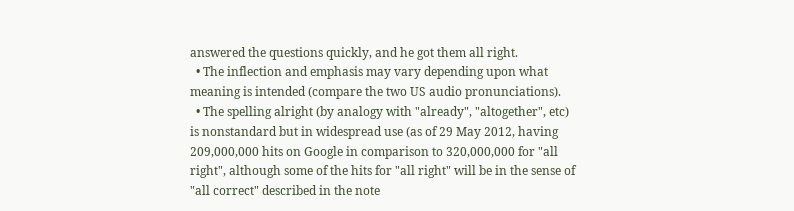answered the questions quickly, and he got them all right.
  • The inflection and emphasis may vary depending upon what meaning is intended (compare the two US audio pronunciations).
  • The spelling alright (by analogy with "already", "altogether", etc) is nonstandard but in widespread use (as of 29 May 2012, having 209,000,000 hits on Google in comparison to 320,000,000 for "all right", although some of the hits for "all right" will be in the sense of "all correct" described in the note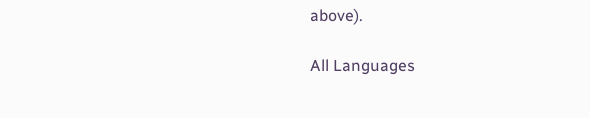above).

All Languages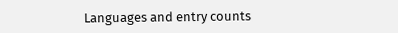Languages and entry counts